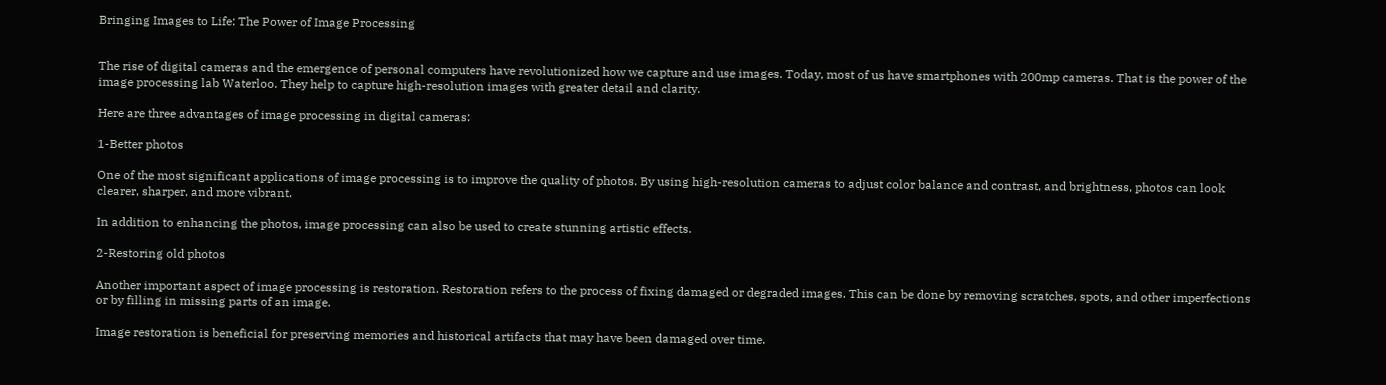Bringing Images to Life: The Power of Image Processing


The rise of digital cameras and the emergence of personal computers have revolutionized how we capture and use images. Today, most of us have smartphones with 200mp cameras. That is the power of the image processing lab Waterloo. They help to capture high-resolution images with greater detail and clarity.

Here are three advantages of image processing in digital cameras:

1-Better photos

One of the most significant applications of image processing is to improve the quality of photos. By using high-resolution cameras to adjust color balance and contrast, and brightness, photos can look clearer, sharper, and more vibrant.

In addition to enhancing the photos, image processing can also be used to create stunning artistic effects.

2-Restoring old photos

Another important aspect of image processing is restoration. Restoration refers to the process of fixing damaged or degraded images. This can be done by removing scratches, spots, and other imperfections or by filling in missing parts of an image.

Image restoration is beneficial for preserving memories and historical artifacts that may have been damaged over time.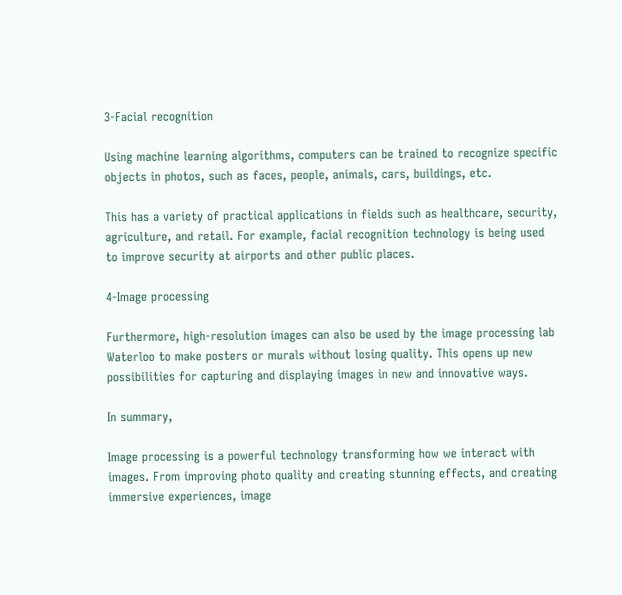3-Facial recognition

Using machine learning algorithms, computers can be trained to recognize specific objects in photos, such as faces, people, animals, cars, buildings, etc.

This has a variety of practical applications in fields such as healthcare, security, agriculture, and retail. For example, facial recognition technology is being used to improve security at airports and other public places.

4-Image processing

Furthermore, high-resolution images can also be used by the image processing lab Waterloo to make posters or murals without losing quality. This opens up new possibilities for capturing and displaying images in new and innovative ways.

In summary,

Image processing is a powerful technology transforming how we interact with images. From improving photo quality and creating stunning effects, and creating immersive experiences, image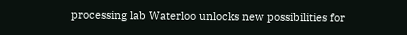processing lab Waterloo unlocks new possibilities for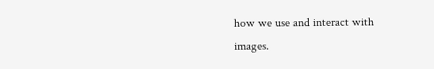how we use and interact with images.